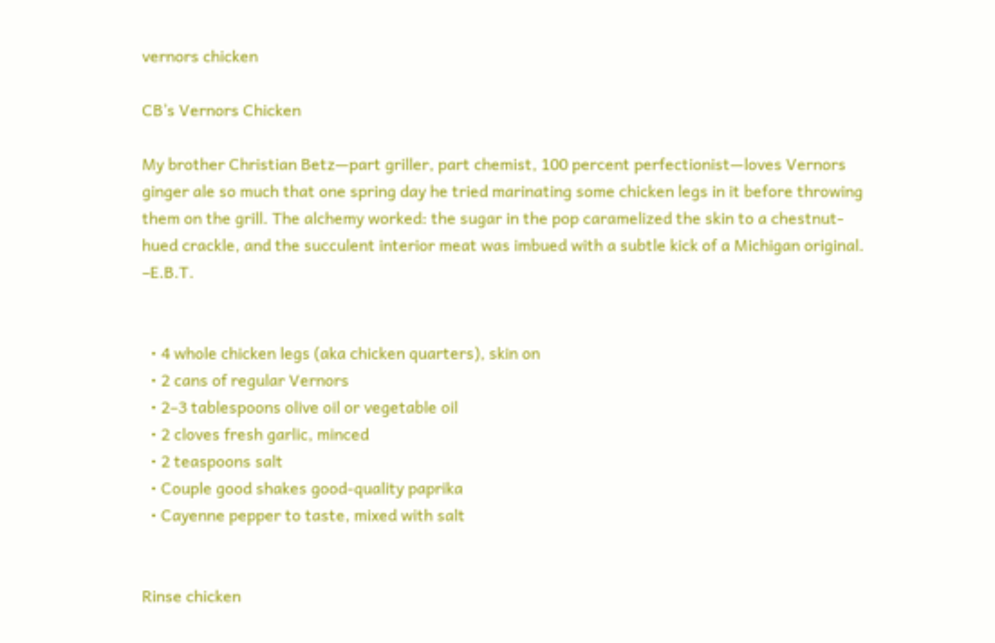vernors chicken

CB’s Vernors Chicken

My brother Christian Betz—part griller, part chemist, 100 percent perfectionist—loves Vernors ginger ale so much that one spring day he tried marinating some chicken legs in it before throwing them on the grill. The alchemy worked: the sugar in the pop caramelized the skin to a chestnut-hued crackle, and the succulent interior meat was imbued with a subtle kick of a Michigan original. –E.B.T.


  • 4 whole chicken legs (aka chicken quarters), skin on
  • 2 cans of regular Vernors
  • 2–3 tablespoons olive oil or vegetable oil
  • 2 cloves fresh garlic, minced
  • 2 teaspoons salt
  • Couple good shakes good-quality paprika
  • Cayenne pepper to taste, mixed with salt


Rinse chicken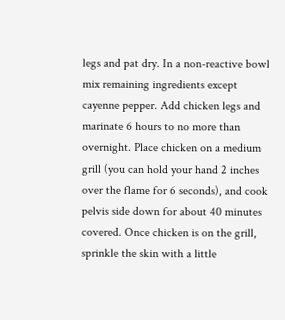legs and pat dry. In a non-reactive bowl mix remaining ingredients except cayenne pepper. Add chicken legs and marinate 6 hours to no more than overnight. Place chicken on a medium grill (you can hold your hand 2 inches over the flame for 6 seconds), and cook pelvis side down for about 40 minutes covered. Once chicken is on the grill, sprinkle the skin with a little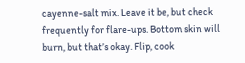cayenne-salt mix. Leave it be, but check frequently for flare-ups. Bottom skin will burn, but that’s okay. Flip, cook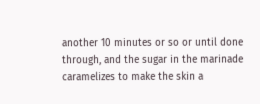another 10 minutes or so or until done through, and the sugar in the marinade caramelizes to make the skin a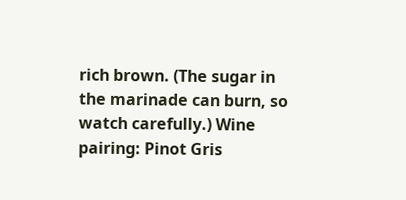rich brown. (The sugar in the marinade can burn, so watch carefully.) Wine pairing: Pinot Gris